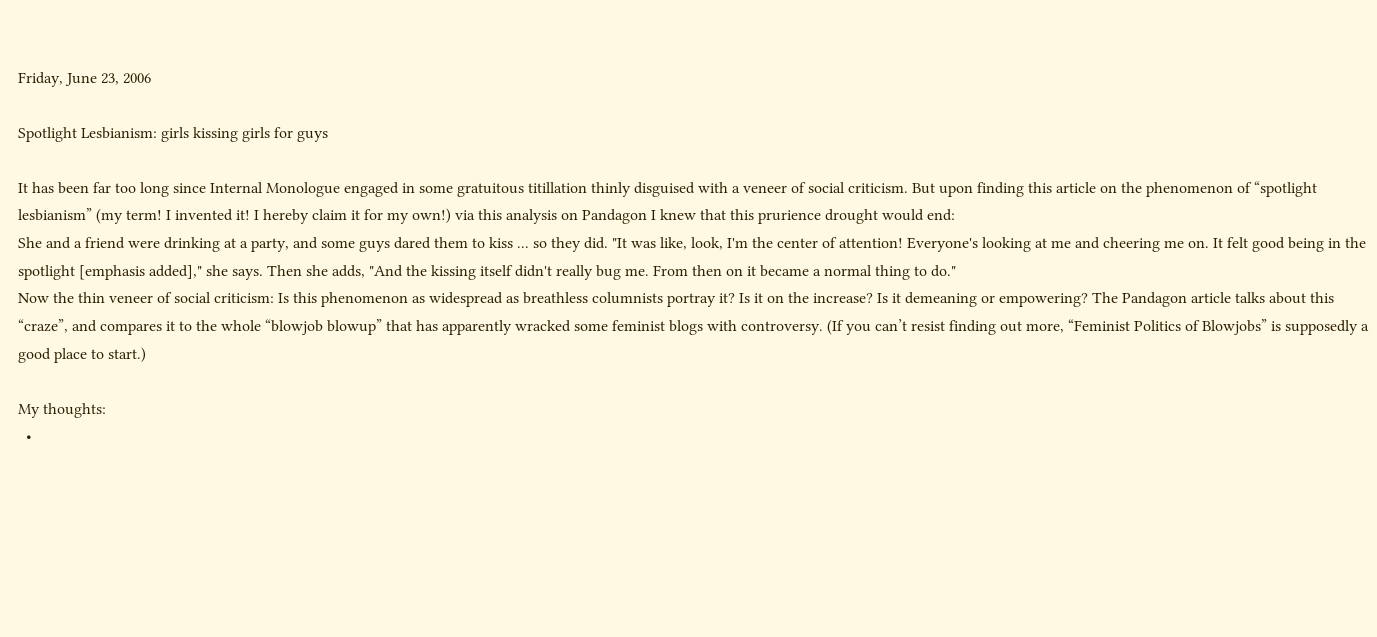Friday, June 23, 2006

Spotlight Lesbianism: girls kissing girls for guys

It has been far too long since Internal Monologue engaged in some gratuitous titillation thinly disguised with a veneer of social criticism. But upon finding this article on the phenomenon of “spotlight lesbianism” (my term! I invented it! I hereby claim it for my own!) via this analysis on Pandagon I knew that this prurience drought would end:
She and a friend were drinking at a party, and some guys dared them to kiss ... so they did. "It was like, look, I'm the center of attention! Everyone's looking at me and cheering me on. It felt good being in the spotlight [emphasis added]," she says. Then she adds, "And the kissing itself didn't really bug me. From then on it became a normal thing to do."
Now the thin veneer of social criticism: Is this phenomenon as widespread as breathless columnists portray it? Is it on the increase? Is it demeaning or empowering? The Pandagon article talks about this “craze”, and compares it to the whole “blowjob blowup” that has apparently wracked some feminist blogs with controversy. (If you can’t resist finding out more, “Feminist Politics of Blowjobs” is supposedly a good place to start.)

My thoughts:
  •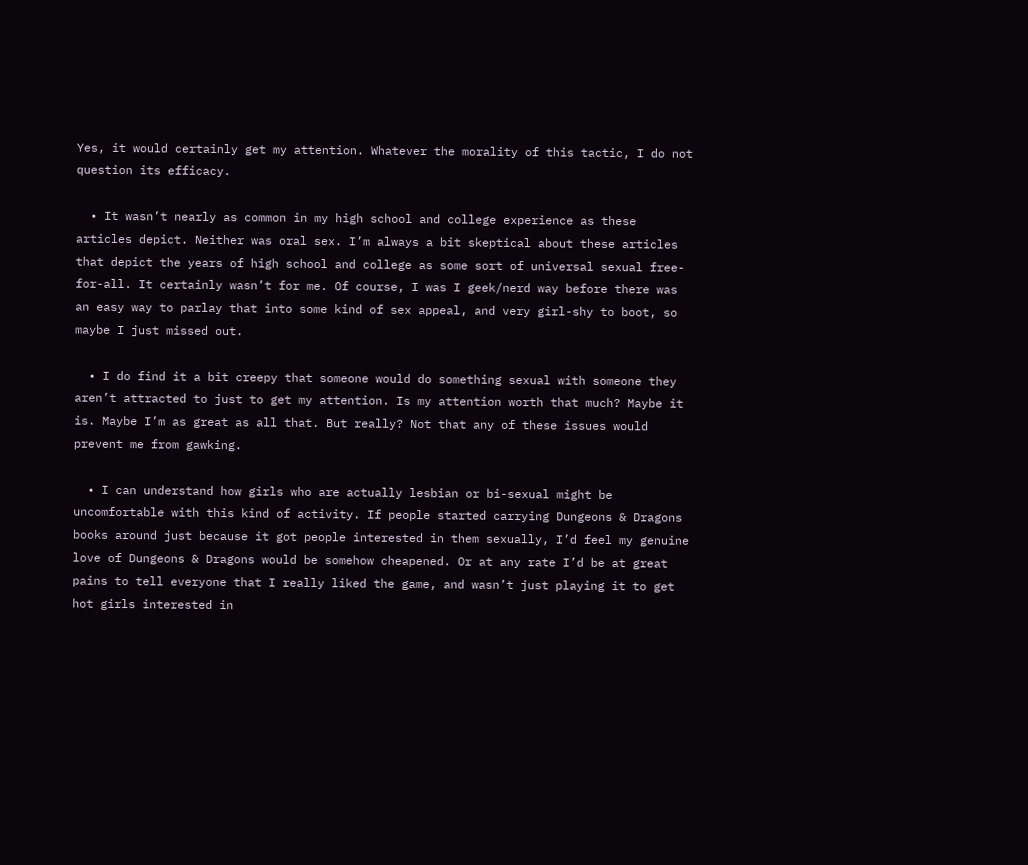Yes, it would certainly get my attention. Whatever the morality of this tactic, I do not question its efficacy.

  • It wasn’t nearly as common in my high school and college experience as these articles depict. Neither was oral sex. I’m always a bit skeptical about these articles that depict the years of high school and college as some sort of universal sexual free-for-all. It certainly wasn’t for me. Of course, I was I geek/nerd way before there was an easy way to parlay that into some kind of sex appeal, and very girl-shy to boot, so maybe I just missed out.

  • I do find it a bit creepy that someone would do something sexual with someone they aren’t attracted to just to get my attention. Is my attention worth that much? Maybe it is. Maybe I’m as great as all that. But really? Not that any of these issues would prevent me from gawking.

  • I can understand how girls who are actually lesbian or bi-sexual might be uncomfortable with this kind of activity. If people started carrying Dungeons & Dragons books around just because it got people interested in them sexually, I’d feel my genuine love of Dungeons & Dragons would be somehow cheapened. Or at any rate I’d be at great pains to tell everyone that I really liked the game, and wasn’t just playing it to get hot girls interested in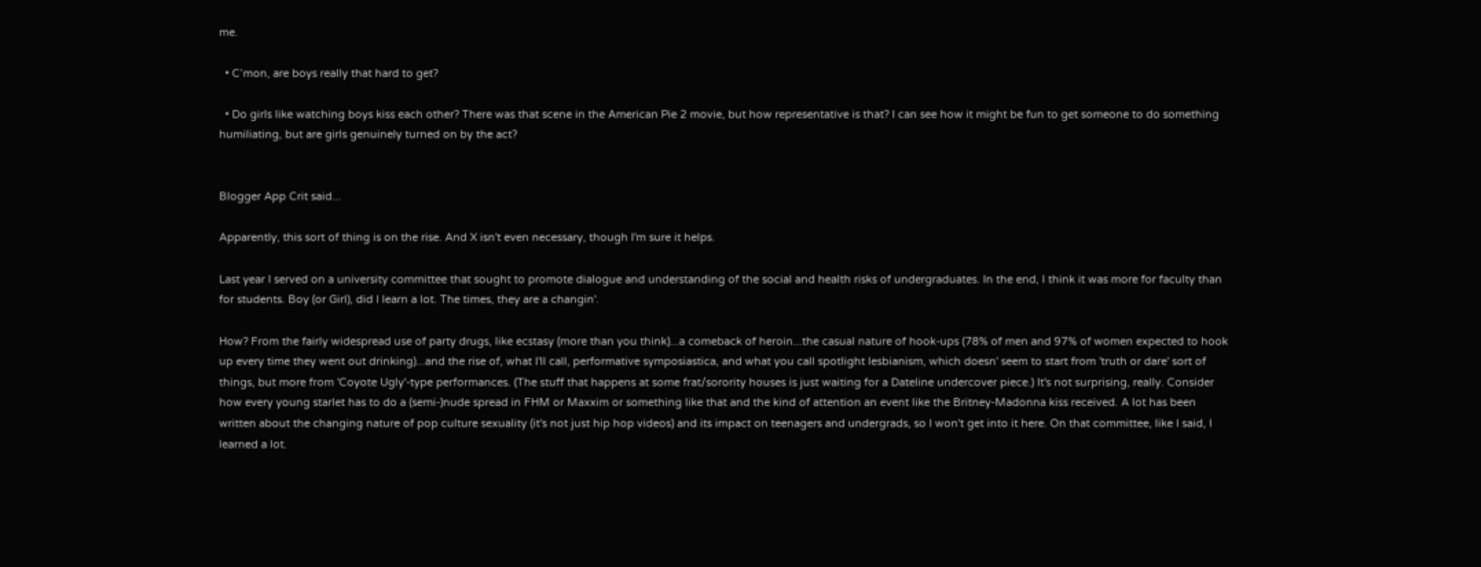me.

  • C’mon, are boys really that hard to get?

  • Do girls like watching boys kiss each other? There was that scene in the American Pie 2 movie, but how representative is that? I can see how it might be fun to get someone to do something humiliating, but are girls genuinely turned on by the act?


Blogger App Crit said...

Apparently, this sort of thing is on the rise. And X isn't even necessary, though I'm sure it helps.

Last year I served on a university committee that sought to promote dialogue and understanding of the social and health risks of undergraduates. In the end, I think it was more for faculty than for students. Boy (or Girl), did I learn a lot. The times, they are a changin'.

How? From the fairly widespread use of party drugs, like ecstasy (more than you think)...a comeback of heroin...the casual nature of hook-ups (78% of men and 97% of women expected to hook up every time they went out drinking)...and the rise of, what I'll call, performative symposiastica, and what you call spotlight lesbianism, which doesn' seem to start from 'truth or dare' sort of things, but more from 'Coyote Ugly'-type performances. (The stuff that happens at some frat/sorority houses is just waiting for a Dateline undercover piece.) It's not surprising, really. Consider how every young starlet has to do a (semi-)nude spread in FHM or Maxxim or something like that and the kind of attention an event like the Britney-Madonna kiss received. A lot has been written about the changing nature of pop culture sexuality (it's not just hip hop videos) and its impact on teenagers and undergrads, so I won't get into it here. On that committee, like I said, I learned a lot.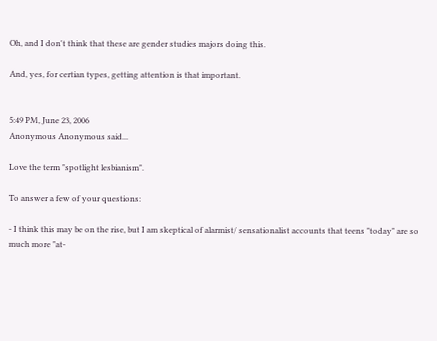Oh, and I don't think that these are gender studies majors doing this.

And, yes, for certian types, getting attention is that important.


5:49 PM, June 23, 2006
Anonymous Anonymous said...

Love the term "spotlight lesbianism".

To answer a few of your questions:

- I think this may be on the rise, but I am skeptical of alarmist/ sensationalist accounts that teens "today" are so much more "at-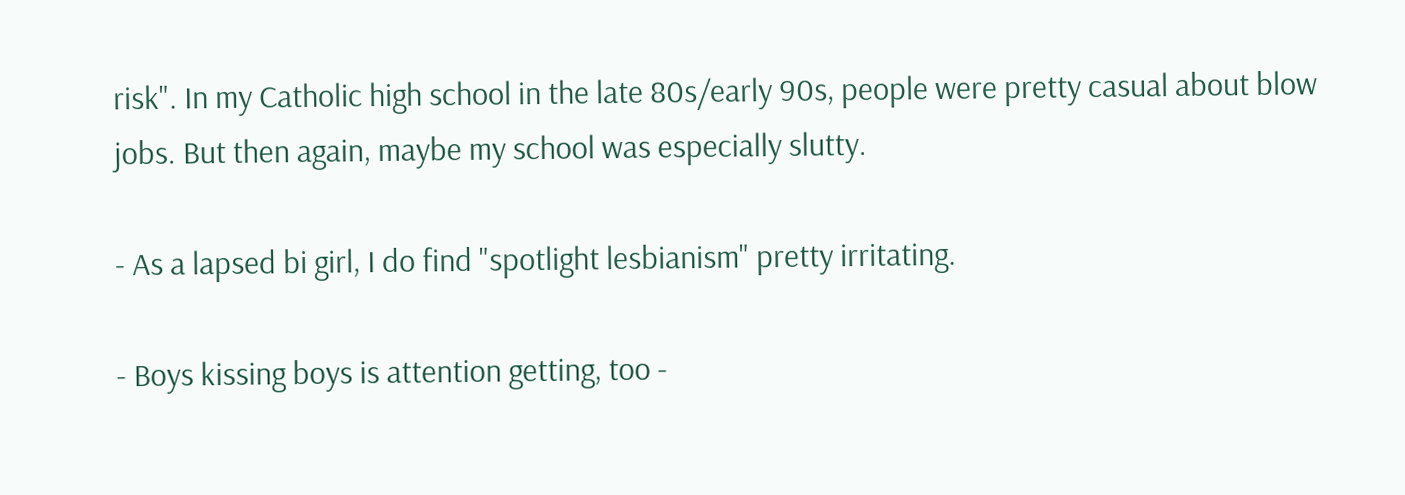risk". In my Catholic high school in the late 80s/early 90s, people were pretty casual about blow jobs. But then again, maybe my school was especially slutty.

- As a lapsed bi girl, I do find "spotlight lesbianism" pretty irritating.

- Boys kissing boys is attention getting, too -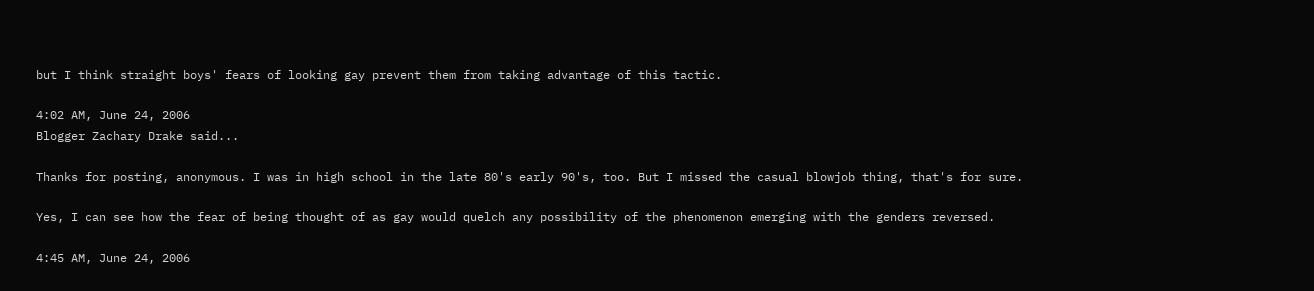but I think straight boys' fears of looking gay prevent them from taking advantage of this tactic.

4:02 AM, June 24, 2006
Blogger Zachary Drake said...

Thanks for posting, anonymous. I was in high school in the late 80's early 90's, too. But I missed the casual blowjob thing, that's for sure.

Yes, I can see how the fear of being thought of as gay would quelch any possibility of the phenomenon emerging with the genders reversed.

4:45 AM, June 24, 2006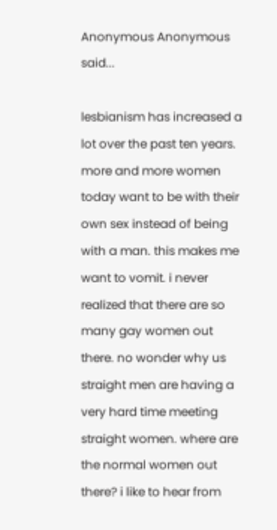Anonymous Anonymous said...

lesbianism has increased a lot over the past ten years. more and more women today want to be with their own sex instead of being with a man. this makes me want to vomit. i never realized that there are so many gay women out there. no wonder why us straight men are having a very hard time meeting straight women. where are the normal women out there? i like to hear from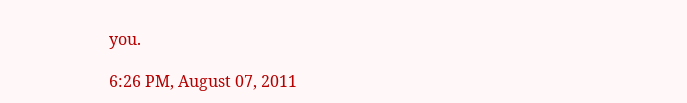you.

6:26 PM, August 07, 2011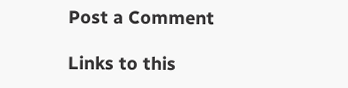Post a Comment

Links to this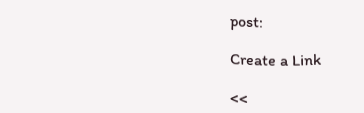post:

Create a Link

<<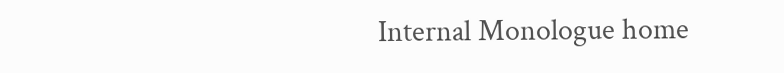Internal Monologue home